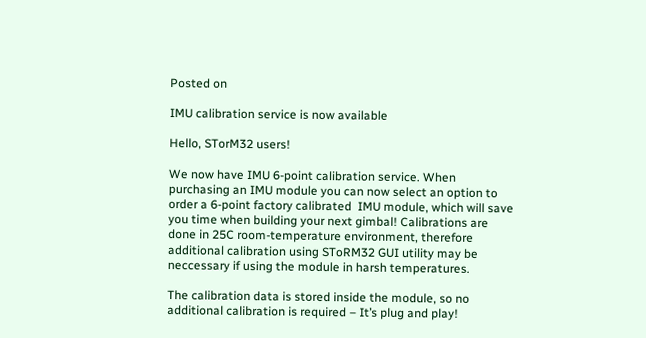Posted on

IMU calibration service is now available

Hello, STorM32 users!

We now have IMU 6-point calibration service. When purchasing an IMU module you can now select an option to order a 6-point factory calibrated  IMU module, which will save you time when building your next gimbal! Calibrations are done in 25C room-temperature environment, therefore additional calibration using SToRM32 GUI utility may be neccessary if using the module in harsh temperatures.

The calibration data is stored inside the module, so no additional calibration is required – It’s plug and play!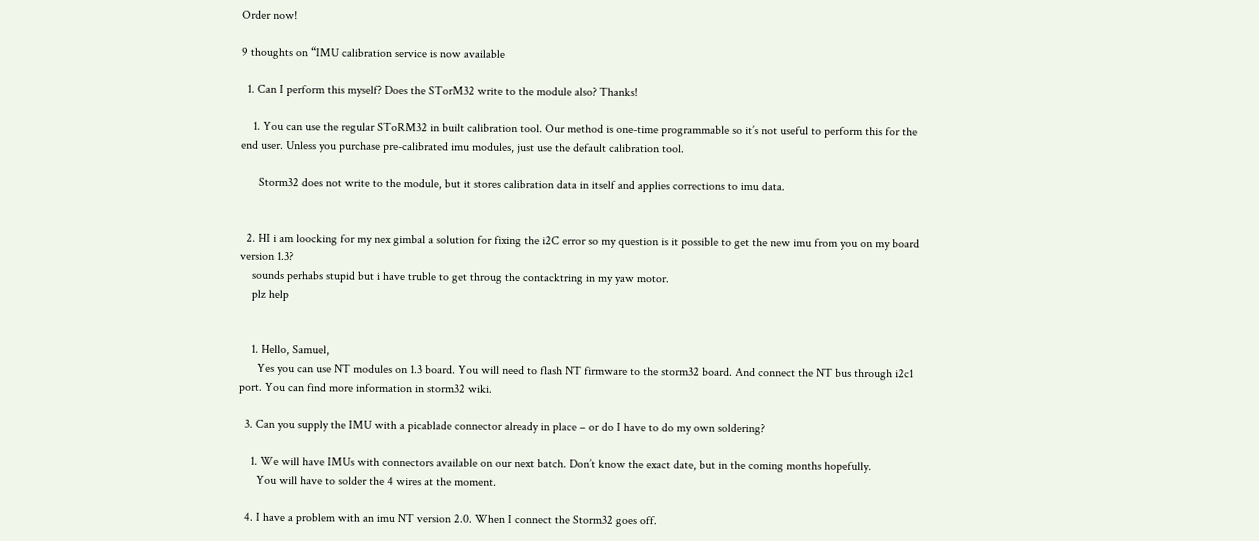Order now!

9 thoughts on “IMU calibration service is now available

  1. Can I perform this myself? Does the STorM32 write to the module also? Thanks!

    1. You can use the regular SToRM32 in built calibration tool. Our method is one-time programmable so it’s not useful to perform this for the end user. Unless you purchase pre-calibrated imu modules, just use the default calibration tool.

      Storm32 does not write to the module, but it stores calibration data in itself and applies corrections to imu data.


  2. HI i am loocking for my nex gimbal a solution for fixing the i2C error so my question is it possible to get the new imu from you on my board version 1.3?
    sounds perhabs stupid but i have truble to get throug the contacktring in my yaw motor.
    plz help


    1. Hello, Samuel,
      Yes you can use NT modules on 1.3 board. You will need to flash NT firmware to the storm32 board. And connect the NT bus through i2c1 port. You can find more information in storm32 wiki.

  3. Can you supply the IMU with a picablade connector already in place – or do I have to do my own soldering?

    1. We will have IMUs with connectors available on our next batch. Don’t know the exact date, but in the coming months hopefully.
      You will have to solder the 4 wires at the moment.

  4. I have a problem with an imu NT version 2.0. When I connect the Storm32 goes off.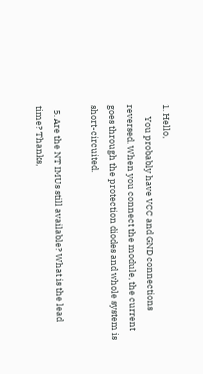1. Hello,
      You probably have VCC and GND connections reversed. When you connect the module, the current goes through the protection diodes and whole system is short-circuited.

  5. Are the NT IMUs still available? What is the lead time? Thanks,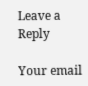Leave a Reply

Your email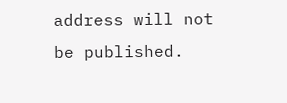address will not be published.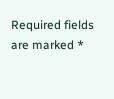Required fields are marked *